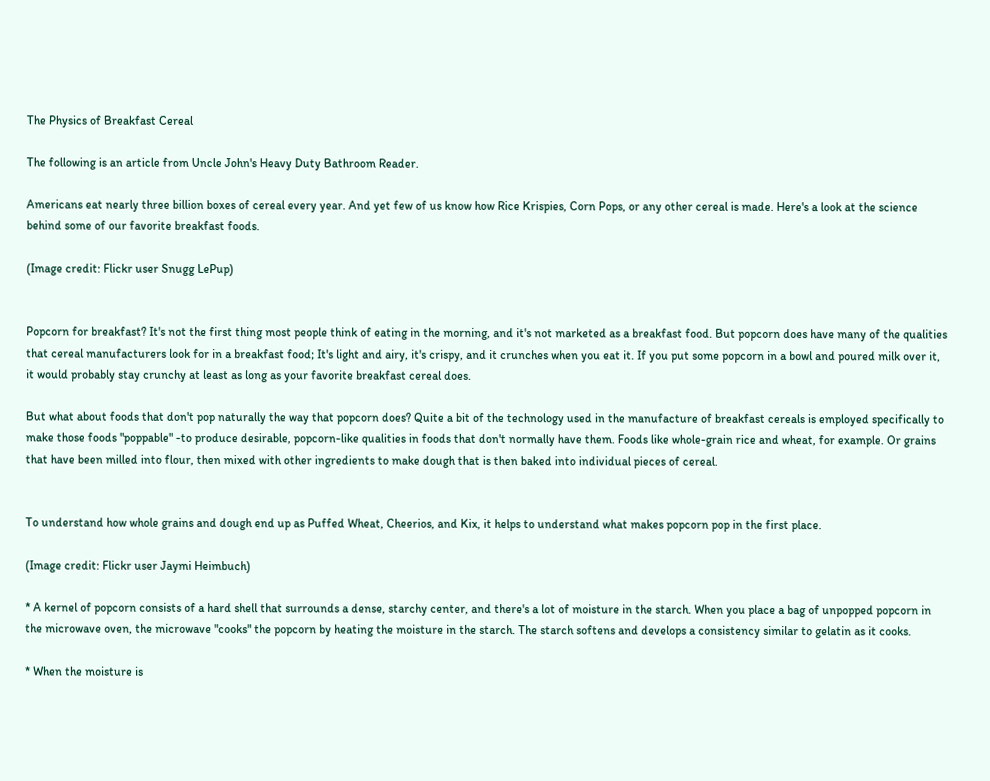The Physics of Breakfast Cereal

The following is an article from Uncle John's Heavy Duty Bathroom Reader.

Americans eat nearly three billion boxes of cereal every year. And yet few of us know how Rice Krispies, Corn Pops, or any other cereal is made. Here's a look at the science behind some of our favorite breakfast foods.

(Image credit: Flickr user Snugg LePup)


Popcorn for breakfast? It's not the first thing most people think of eating in the morning, and it's not marketed as a breakfast food. But popcorn does have many of the qualities that cereal manufacturers look for in a breakfast food; It's light and airy, it's crispy, and it crunches when you eat it. If you put some popcorn in a bowl and poured milk over it, it would probably stay crunchy at least as long as your favorite breakfast cereal does.

But what about foods that don't pop naturally the way that popcorn does? Quite a bit of the technology used in the manufacture of breakfast cereals is employed specifically to make those foods "poppable" -to produce desirable, popcorn-like qualities in foods that don't normally have them. Foods like whole-grain rice and wheat, for example. Or grains that have been milled into flour, then mixed with other ingredients to make dough that is then baked into individual pieces of cereal.


To understand how whole grains and dough end up as Puffed Wheat, Cheerios, and Kix, it helps to understand what makes popcorn pop in the first place.

(Image credit: Flickr user Jaymi Heimbuch)

* A kernel of popcorn consists of a hard shell that surrounds a dense, starchy center, and there's a lot of moisture in the starch. When you place a bag of unpopped popcorn in the microwave oven, the microwave "cooks" the popcorn by heating the moisture in the starch. The starch softens and develops a consistency similar to gelatin as it cooks.

* When the moisture is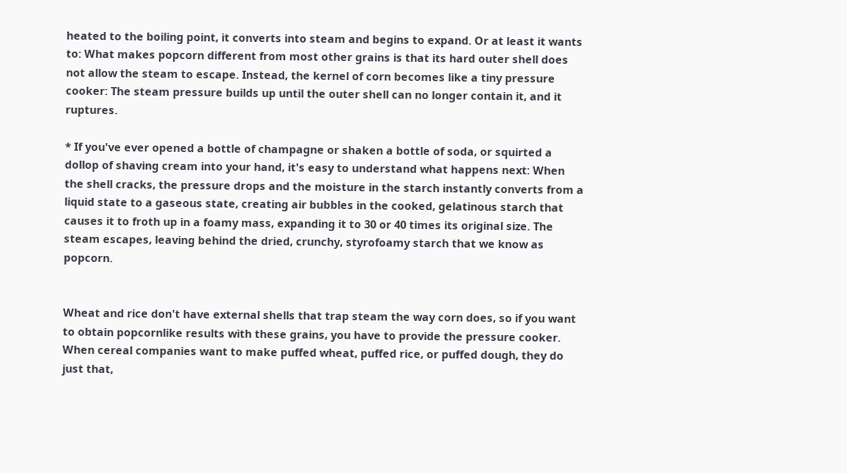heated to the boiling point, it converts into steam and begins to expand. Or at least it wants to: What makes popcorn different from most other grains is that its hard outer shell does not allow the steam to escape. Instead, the kernel of corn becomes like a tiny pressure cooker: The steam pressure builds up until the outer shell can no longer contain it, and it ruptures.

* If you've ever opened a bottle of champagne or shaken a bottle of soda, or squirted a dollop of shaving cream into your hand, it's easy to understand what happens next: When the shell cracks, the pressure drops and the moisture in the starch instantly converts from a liquid state to a gaseous state, creating air bubbles in the cooked, gelatinous starch that causes it to froth up in a foamy mass, expanding it to 30 or 40 times its original size. The steam escapes, leaving behind the dried, crunchy, styrofoamy starch that we know as popcorn.


Wheat and rice don't have external shells that trap steam the way corn does, so if you want to obtain popcornlike results with these grains, you have to provide the pressure cooker. When cereal companies want to make puffed wheat, puffed rice, or puffed dough, they do just that,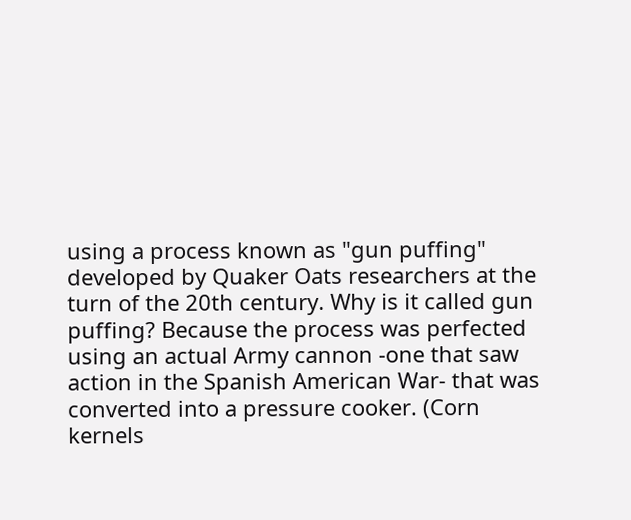using a process known as "gun puffing" developed by Quaker Oats researchers at the turn of the 20th century. Why is it called gun puffing? Because the process was perfected using an actual Army cannon -one that saw action in the Spanish American War- that was converted into a pressure cooker. (Corn kernels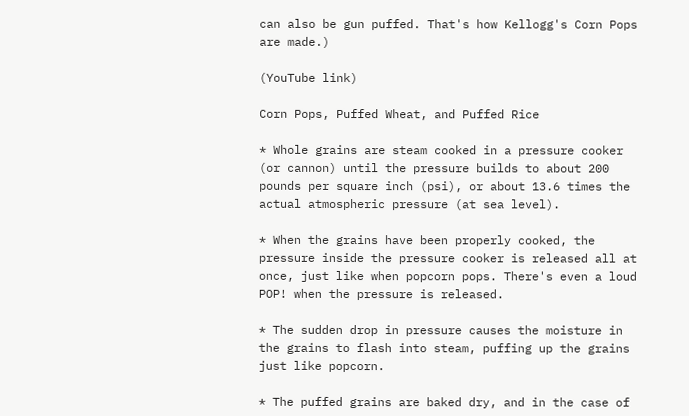can also be gun puffed. That's how Kellogg's Corn Pops are made.)

(YouTube link)

Corn Pops, Puffed Wheat, and Puffed Rice

* Whole grains are steam cooked in a pressure cooker (or cannon) until the pressure builds to about 200 pounds per square inch (psi), or about 13.6 times the actual atmospheric pressure (at sea level).

* When the grains have been properly cooked, the pressure inside the pressure cooker is released all at once, just like when popcorn pops. There's even a loud POP! when the pressure is released.

* The sudden drop in pressure causes the moisture in the grains to flash into steam, puffing up the grains just like popcorn.

* The puffed grains are baked dry, and in the case of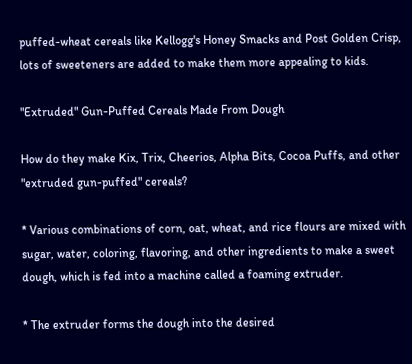puffed-wheat cereals like Kellogg's Honey Smacks and Post Golden Crisp, lots of sweeteners are added to make them more appealing to kids.

"Extruded" Gun-Puffed Cereals Made From Dough

How do they make Kix, Trix, Cheerios, Alpha Bits, Cocoa Puffs, and other "extruded gun-puffed" cereals?

* Various combinations of corn, oat, wheat, and rice flours are mixed with sugar, water, coloring, flavoring, and other ingredients to make a sweet dough, which is fed into a machine called a foaming extruder.

* The extruder forms the dough into the desired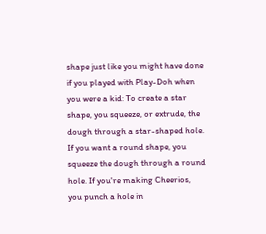shape just like you might have done if you played with Play-Doh when you were a kid: To create a star shape, you squeeze, or extrude, the dough through a star-shaped hole. If you want a round shape, you squeeze the dough through a round hole. If you're making Cheerios, you punch a hole in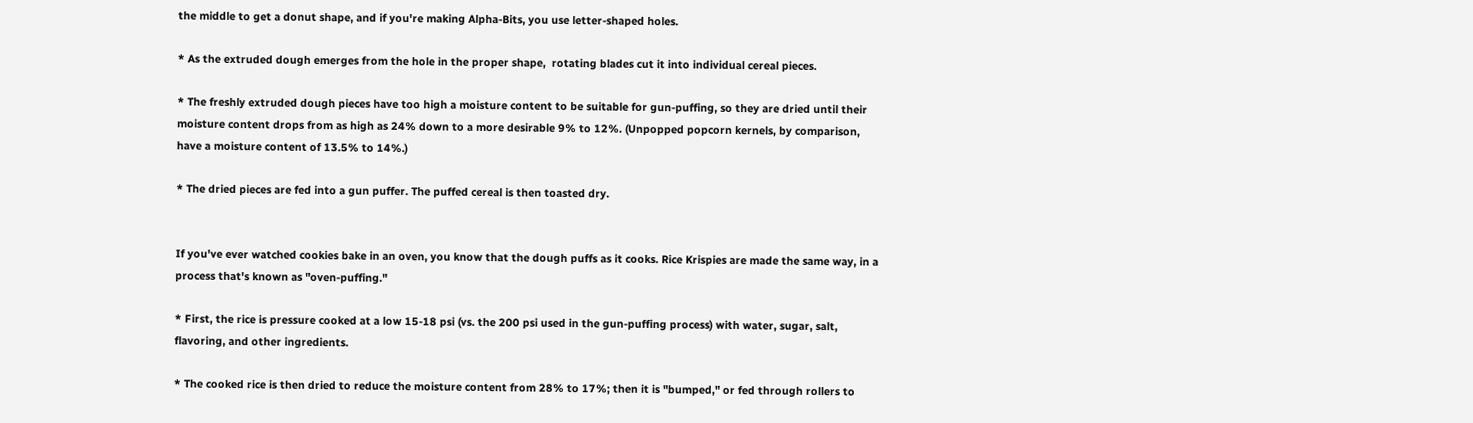the middle to get a donut shape, and if you're making Alpha-Bits, you use letter-shaped holes.

* As the extruded dough emerges from the hole in the proper shape,  rotating blades cut it into individual cereal pieces.

* The freshly extruded dough pieces have too high a moisture content to be suitable for gun-puffing, so they are dried until their moisture content drops from as high as 24% down to a more desirable 9% to 12%. (Unpopped popcorn kernels, by comparison, have a moisture content of 13.5% to 14%.)

* The dried pieces are fed into a gun puffer. The puffed cereal is then toasted dry.


If you've ever watched cookies bake in an oven, you know that the dough puffs as it cooks. Rice Krispies are made the same way, in a process that's known as "oven-puffing."

* First, the rice is pressure cooked at a low 15-18 psi (vs. the 200 psi used in the gun-puffing process) with water, sugar, salt, flavoring, and other ingredients.

* The cooked rice is then dried to reduce the moisture content from 28% to 17%; then it is "bumped," or fed through rollers to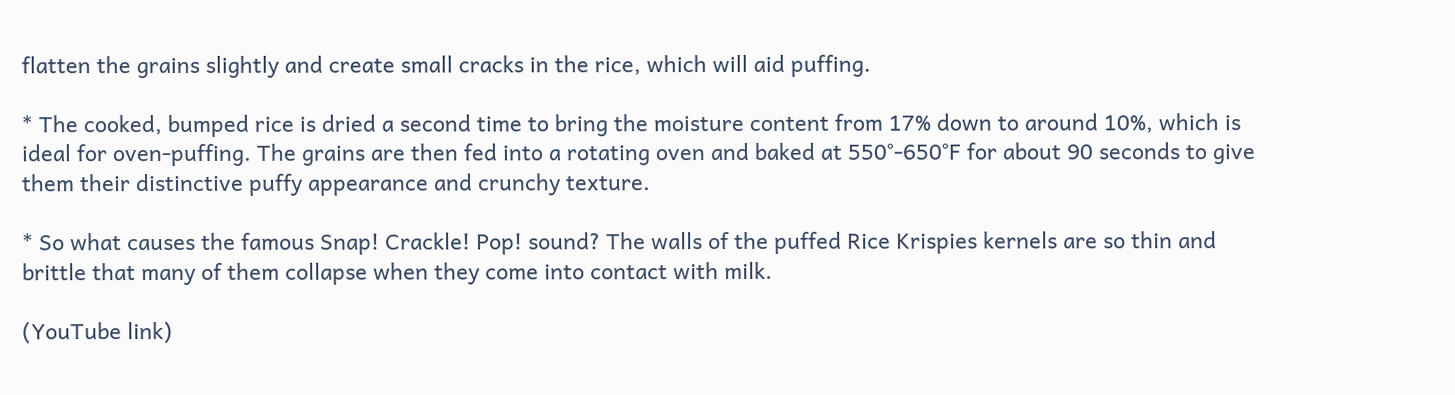flatten the grains slightly and create small cracks in the rice, which will aid puffing.

* The cooked, bumped rice is dried a second time to bring the moisture content from 17% down to around 10%, which is ideal for oven-puffing. The grains are then fed into a rotating oven and baked at 550°-650°F for about 90 seconds to give them their distinctive puffy appearance and crunchy texture.

* So what causes the famous Snap! Crackle! Pop! sound? The walls of the puffed Rice Krispies kernels are so thin and brittle that many of them collapse when they come into contact with milk.

(YouTube link)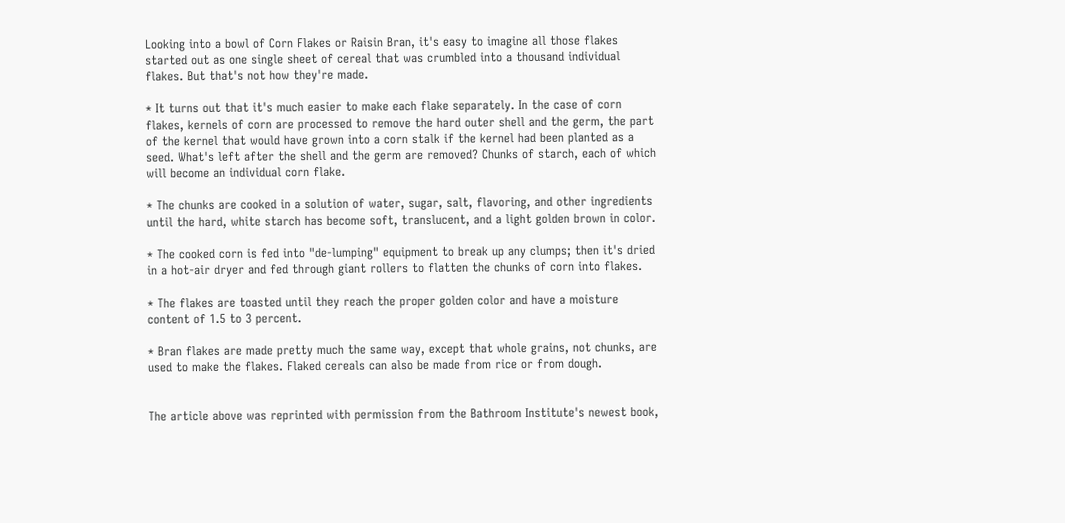Looking into a bowl of Corn Flakes or Raisin Bran, it's easy to imagine all those flakes started out as one single sheet of cereal that was crumbled into a thousand individual flakes. But that's not how they're made.

* It turns out that it's much easier to make each flake separately. In the case of corn flakes, kernels of corn are processed to remove the hard outer shell and the germ, the part of the kernel that would have grown into a corn stalk if the kernel had been planted as a seed. What's left after the shell and the germ are removed? Chunks of starch, each of which will become an individual corn flake.

* The chunks are cooked in a solution of water, sugar, salt, flavoring, and other ingredients until the hard, white starch has become soft, translucent, and a light golden brown in color.

* The cooked corn is fed into "de-lumping" equipment to break up any clumps; then it's dried in a hot-air dryer and fed through giant rollers to flatten the chunks of corn into flakes.

* The flakes are toasted until they reach the proper golden color and have a moisture content of 1.5 to 3 percent.

* Bran flakes are made pretty much the same way, except that whole grains, not chunks, are used to make the flakes. Flaked cereals can also be made from rice or from dough.


The article above was reprinted with permission from the Bathroom Institute's newest book,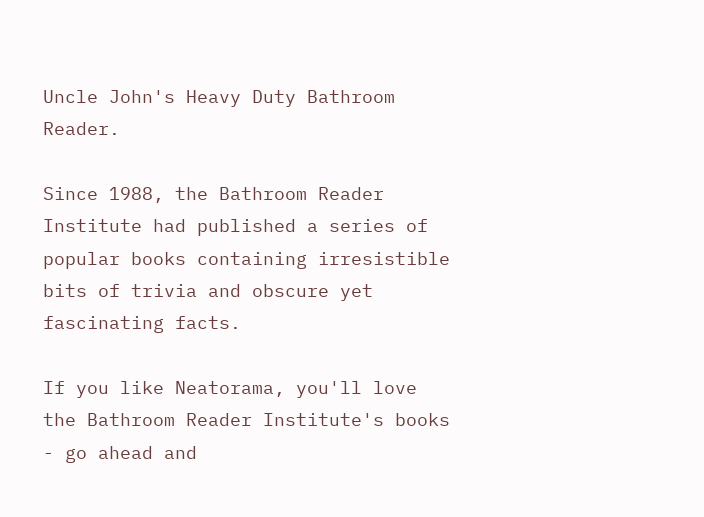Uncle John's Heavy Duty Bathroom Reader.

Since 1988, the Bathroom Reader Institute had published a series of popular books containing irresistible bits of trivia and obscure yet fascinating facts.

If you like Neatorama, you'll love the Bathroom Reader Institute's books - go ahead and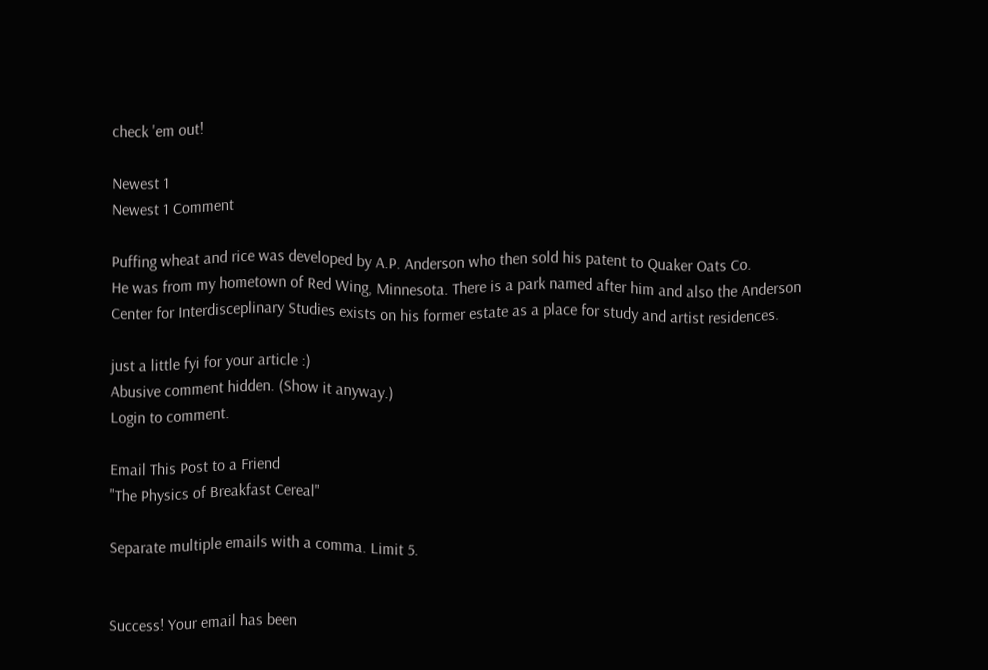check 'em out!

Newest 1
Newest 1 Comment

Puffing wheat and rice was developed by A.P. Anderson who then sold his patent to Quaker Oats Co.
He was from my hometown of Red Wing, Minnesota. There is a park named after him and also the Anderson Center for Interdisceplinary Studies exists on his former estate as a place for study and artist residences.

just a little fyi for your article :)
Abusive comment hidden. (Show it anyway.)
Login to comment.

Email This Post to a Friend
"The Physics of Breakfast Cereal"

Separate multiple emails with a comma. Limit 5.


Success! Your email has been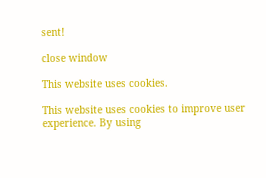sent!

close window

This website uses cookies.

This website uses cookies to improve user experience. By using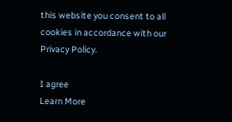this website you consent to all cookies in accordance with our Privacy Policy.

I agree
Learn More